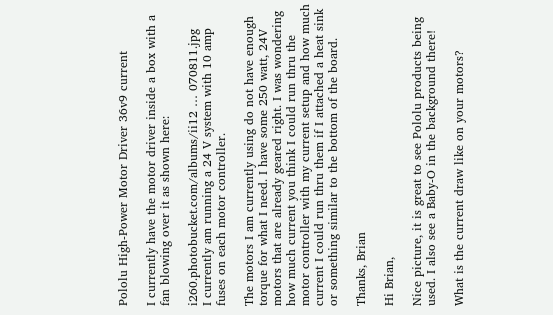Pololu High-Power Motor Driver 36v9 current

I currently have the motor driver inside a box with a fan blowing over it as shown here:

i260.photobucket.com/albums/ii12 … 070811.jpg
I currently am running a 24 V system with 10 amp fuses on each motor controller.

The motors I am currently using do not have enough torque for what I need. I have some 250 watt, 24V motors that are already geared right. I was wondering how much current you think I could run thru the motor controller with my current setup and how much current I could run thru them if I attached a heat sink or something similar to the bottom of the board.

Thanks, Brian

Hi Brian,

Nice picture, it is great to see Pololu products being used. I also see a Baby-O in the background there!

What is the current draw like on your motors?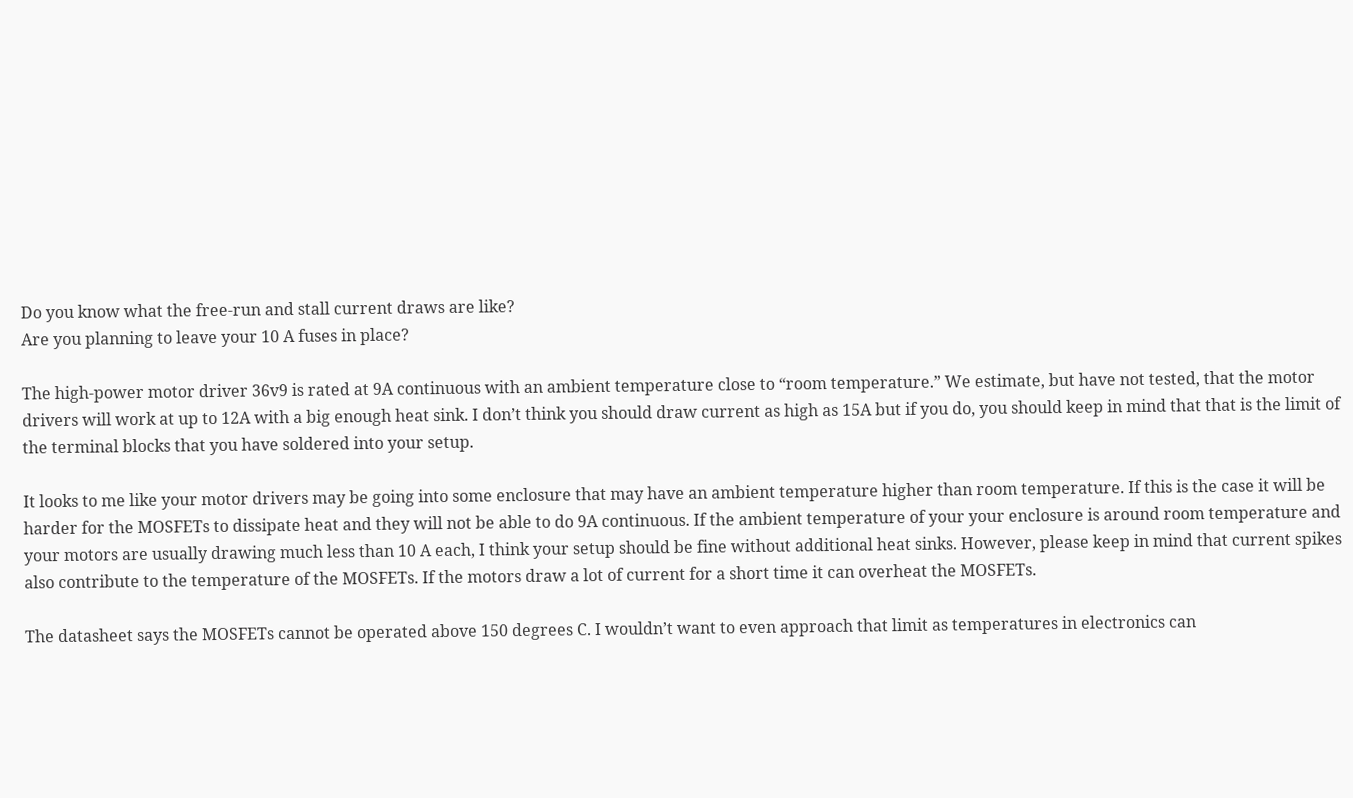Do you know what the free-run and stall current draws are like?
Are you planning to leave your 10 A fuses in place?

The high-power motor driver 36v9 is rated at 9A continuous with an ambient temperature close to “room temperature.” We estimate, but have not tested, that the motor drivers will work at up to 12A with a big enough heat sink. I don’t think you should draw current as high as 15A but if you do, you should keep in mind that that is the limit of the terminal blocks that you have soldered into your setup.

It looks to me like your motor drivers may be going into some enclosure that may have an ambient temperature higher than room temperature. If this is the case it will be harder for the MOSFETs to dissipate heat and they will not be able to do 9A continuous. If the ambient temperature of your your enclosure is around room temperature and your motors are usually drawing much less than 10 A each, I think your setup should be fine without additional heat sinks. However, please keep in mind that current spikes also contribute to the temperature of the MOSFETs. If the motors draw a lot of current for a short time it can overheat the MOSFETs.

The datasheet says the MOSFETs cannot be operated above 150 degrees C. I wouldn’t want to even approach that limit as temperatures in electronics can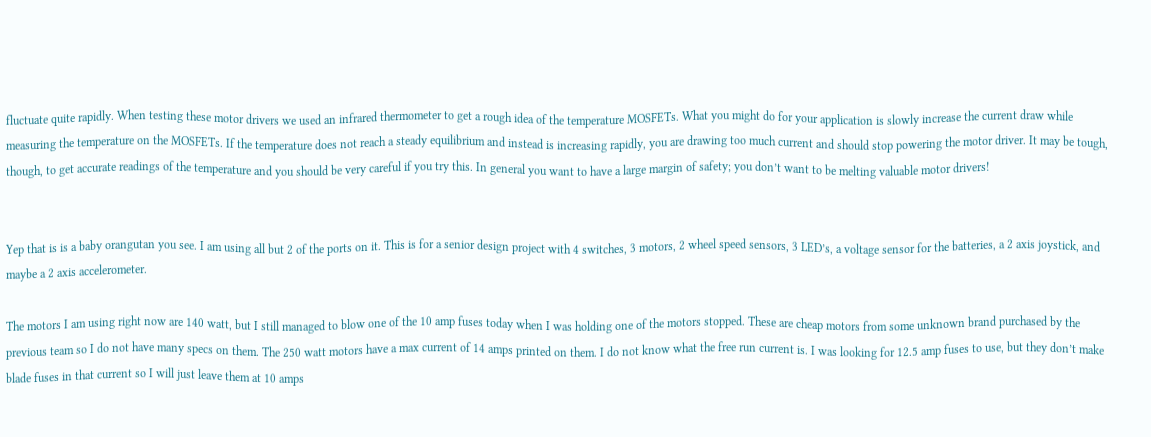fluctuate quite rapidly. When testing these motor drivers we used an infrared thermometer to get a rough idea of the temperature MOSFETs. What you might do for your application is slowly increase the current draw while measuring the temperature on the MOSFETs. If the temperature does not reach a steady equilibrium and instead is increasing rapidly, you are drawing too much current and should stop powering the motor driver. It may be tough, though, to get accurate readings of the temperature and you should be very careful if you try this. In general you want to have a large margin of safety; you don’t want to be melting valuable motor drivers!


Yep that is is a baby orangutan you see. I am using all but 2 of the ports on it. This is for a senior design project with 4 switches, 3 motors, 2 wheel speed sensors, 3 LED’s, a voltage sensor for the batteries, a 2 axis joystick, and maybe a 2 axis accelerometer.

The motors I am using right now are 140 watt, but I still managed to blow one of the 10 amp fuses today when I was holding one of the motors stopped. These are cheap motors from some unknown brand purchased by the previous team so I do not have many specs on them. The 250 watt motors have a max current of 14 amps printed on them. I do not know what the free run current is. I was looking for 12.5 amp fuses to use, but they don’t make blade fuses in that current so I will just leave them at 10 amps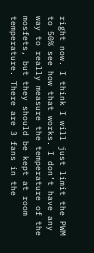right now. I think I will just limit the PWM to 50% see how that works. I don’t have any way to really measure the temperature of the mosfets, but they should be kept at room temperature. There are 3 fans in the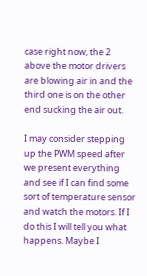case right now, the 2 above the motor drivers are blowing air in and the third one is on the other end sucking the air out.

I may consider stepping up the PWM speed after we present everything and see if I can find some sort of temperature sensor and watch the motors. If I do this I will tell you what happens. Maybe I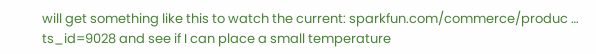will get something like this to watch the current: sparkfun.com/commerce/produc … ts_id=9028 and see if I can place a small temperature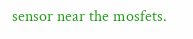sensor near the mosfets.